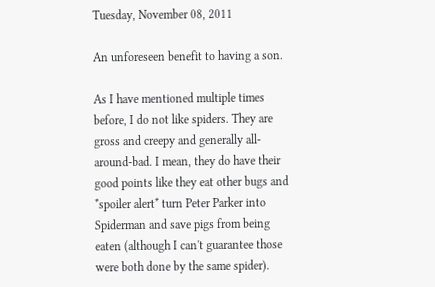Tuesday, November 08, 2011

An unforeseen benefit to having a son.

As I have mentioned multiple times before, I do not like spiders. They are gross and creepy and generally all-around-bad. I mean, they do have their good points like they eat other bugs and *spoiler alert* turn Peter Parker into Spiderman and save pigs from being eaten (although I can't guarantee those were both done by the same spider).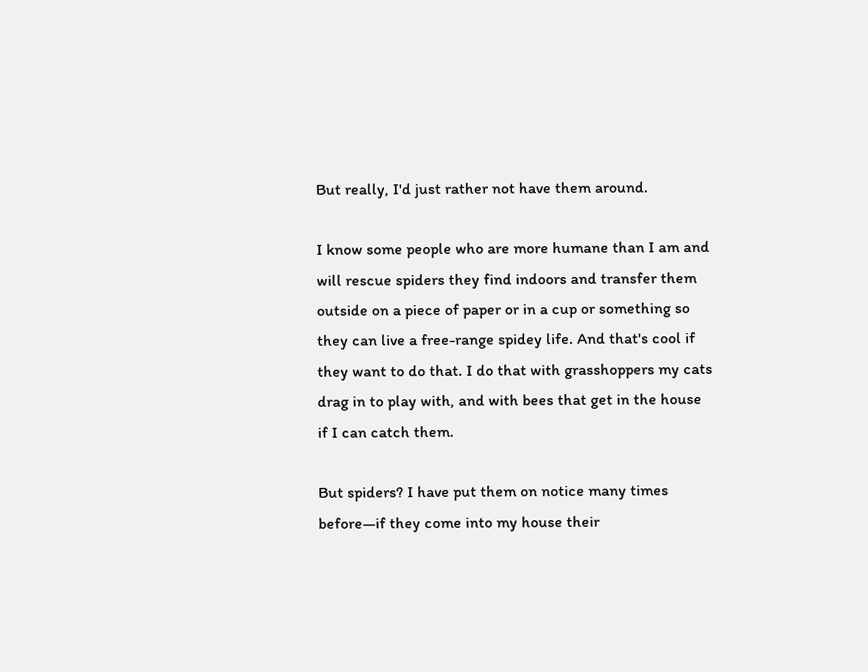But really, I'd just rather not have them around.

I know some people who are more humane than I am and will rescue spiders they find indoors and transfer them outside on a piece of paper or in a cup or something so they can live a free-range spidey life. And that's cool if they want to do that. I do that with grasshoppers my cats drag in to play with, and with bees that get in the house if I can catch them.

But spiders? I have put them on notice many times before—if they come into my house their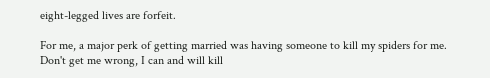eight-legged lives are forfeit.

For me, a major perk of getting married was having someone to kill my spiders for me. Don't get me wrong, I can and will kill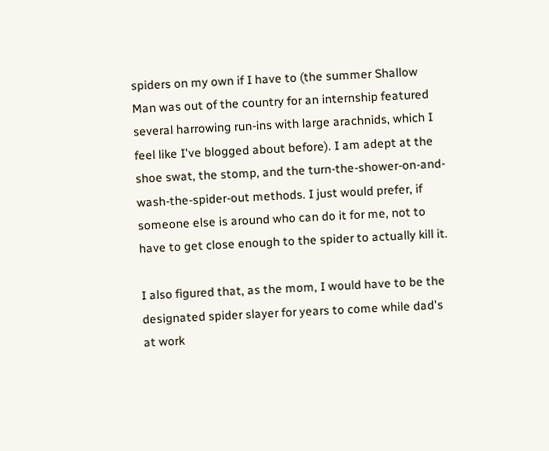spiders on my own if I have to (the summer Shallow Man was out of the country for an internship featured several harrowing run-ins with large arachnids, which I feel like I've blogged about before). I am adept at the shoe swat, the stomp, and the turn-the-shower-on-and-wash-the-spider-out methods. I just would prefer, if someone else is around who can do it for me, not to have to get close enough to the spider to actually kill it.

I also figured that, as the mom, I would have to be the designated spider slayer for years to come while dad's at work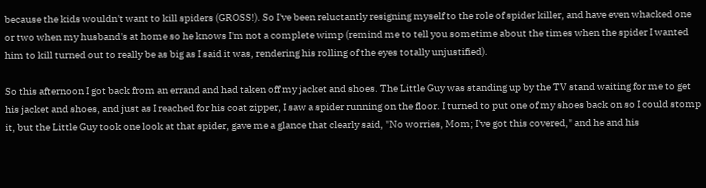because the kids wouldn't want to kill spiders (GROSS!). So I've been reluctantly resigning myself to the role of spider killer, and have even whacked one or two when my husband's at home so he knows I'm not a complete wimp (remind me to tell you sometime about the times when the spider I wanted him to kill turned out to really be as big as I said it was, rendering his rolling of the eyes totally unjustified).

So this afternoon I got back from an errand and had taken off my jacket and shoes. The Little Guy was standing up by the TV stand waiting for me to get his jacket and shoes, and just as I reached for his coat zipper, I saw a spider running on the floor. I turned to put one of my shoes back on so I could stomp it, but the Little Guy took one look at that spider, gave me a glance that clearly said, "No worries, Mom; I've got this covered," and he and his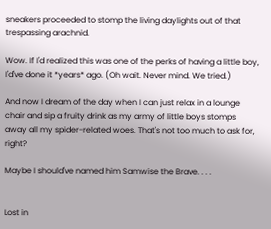sneakers proceeded to stomp the living daylights out of that trespassing arachnid.

Wow. If I'd realized this was one of the perks of having a little boy, I'd've done it *years* ago. (Oh wait. Never mind. We tried.)

And now I dream of the day when I can just relax in a lounge chair and sip a fruity drink as my army of little boys stomps away all my spider-related woes. That's not too much to ask for, right?

Maybe I should've named him Samwise the Brave. . . .


Lost in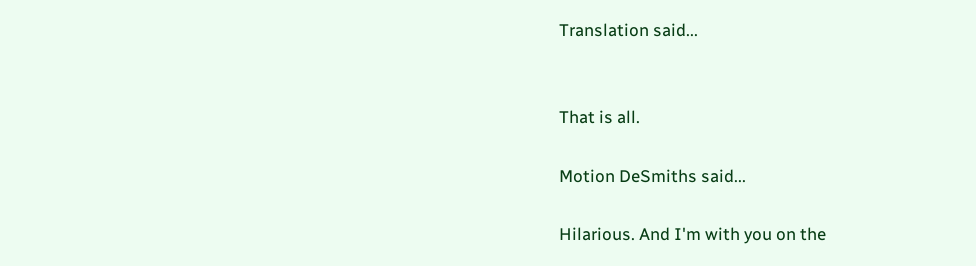Translation said...


That is all.

Motion DeSmiths said...

Hilarious. And I'm with you on the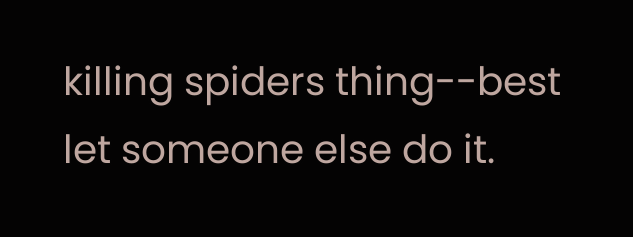killing spiders thing--best let someone else do it.